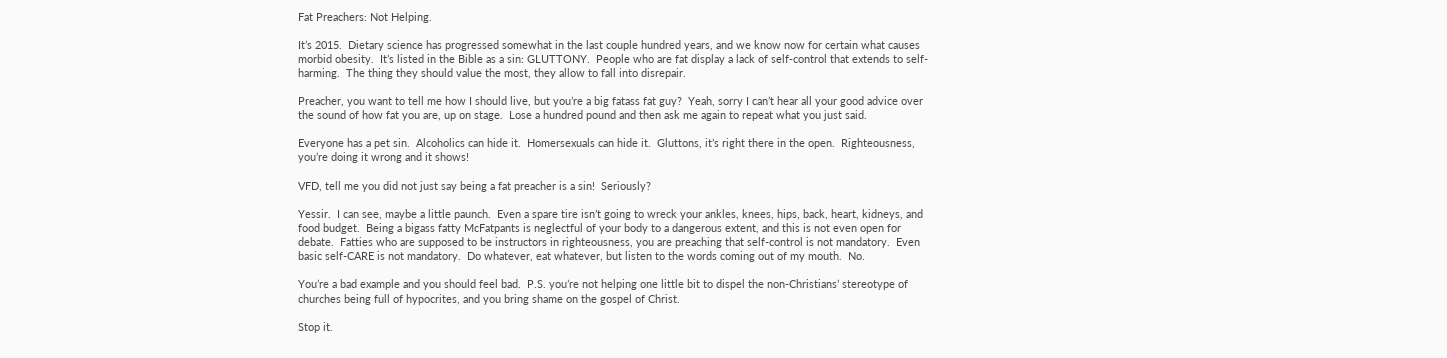Fat Preachers: Not Helping.

It’s 2015.  Dietary science has progressed somewhat in the last couple hundred years, and we know now for certain what causes morbid obesity.  It’s listed in the Bible as a sin: GLUTTONY.  People who are fat display a lack of self-control that extends to self-harming.  The thing they should value the most, they allow to fall into disrepair.

Preacher, you want to tell me how I should live, but you’re a big fatass fat guy?  Yeah, sorry I can’t hear all your good advice over the sound of how fat you are, up on stage.  Lose a hundred pound and then ask me again to repeat what you just said.

Everyone has a pet sin.  Alcoholics can hide it.  Homersexuals can hide it.  Gluttons, it’s right there in the open.  Righteousness, you’re doing it wrong and it shows!

VFD, tell me you did not just say being a fat preacher is a sin!  Seriously?

Yessir.  I can see, maybe a little paunch.  Even a spare tire isn’t going to wreck your ankles, knees, hips, back, heart, kidneys, and food budget.  Being a bigass fatty McFatpants is neglectful of your body to a dangerous extent, and this is not even open for debate.  Fatties who are supposed to be instructors in righteousness, you are preaching that self-control is not mandatory.  Even basic self-CARE is not mandatory.  Do whatever, eat whatever, but listen to the words coming out of my mouth.  No.

You’re a bad example and you should feel bad.  P.S. you’re not helping one little bit to dispel the non-Christians’ stereotype of churches being full of hypocrites, and you bring shame on the gospel of Christ.

Stop it.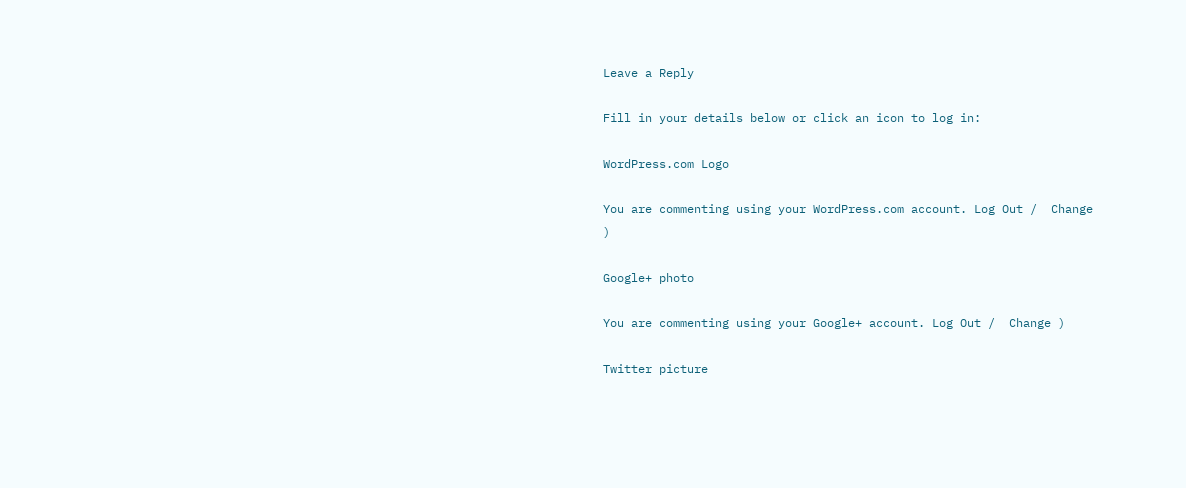Leave a Reply

Fill in your details below or click an icon to log in:

WordPress.com Logo

You are commenting using your WordPress.com account. Log Out /  Change )

Google+ photo

You are commenting using your Google+ account. Log Out /  Change )

Twitter picture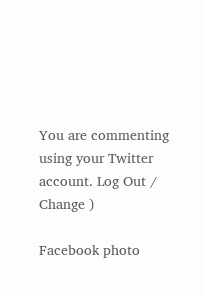You are commenting using your Twitter account. Log Out /  Change )

Facebook photo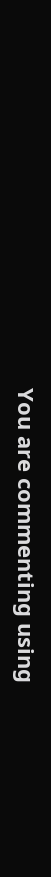You are commenting using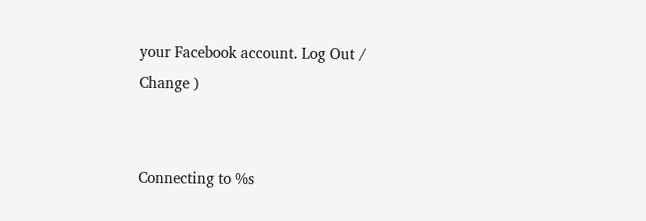your Facebook account. Log Out /  Change )


Connecting to %s